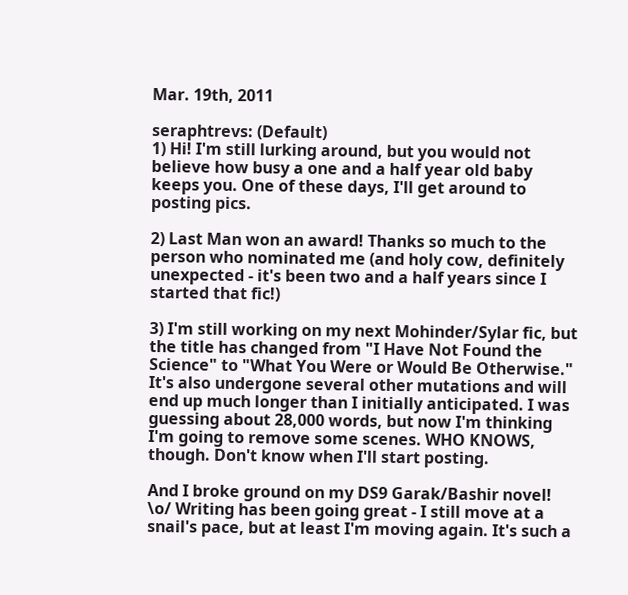Mar. 19th, 2011

seraphtrevs: (Default)
1) Hi! I'm still lurking around, but you would not believe how busy a one and a half year old baby keeps you. One of these days, I'll get around to posting pics.

2) Last Man won an award! Thanks so much to the person who nominated me (and holy cow, definitely unexpected - it's been two and a half years since I started that fic!)

3) I'm still working on my next Mohinder/Sylar fic, but the title has changed from "I Have Not Found the Science" to "What You Were or Would Be Otherwise." It's also undergone several other mutations and will end up much longer than I initially anticipated. I was guessing about 28,000 words, but now I'm thinking I'm going to remove some scenes. WHO KNOWS, though. Don't know when I'll start posting.

And I broke ground on my DS9 Garak/Bashir novel! \o/ Writing has been going great - I still move at a snail's pace, but at least I'm moving again. It's such a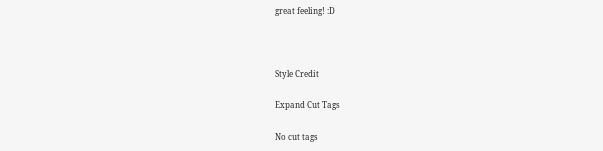great feeling! :D



Style Credit

Expand Cut Tags

No cut tags